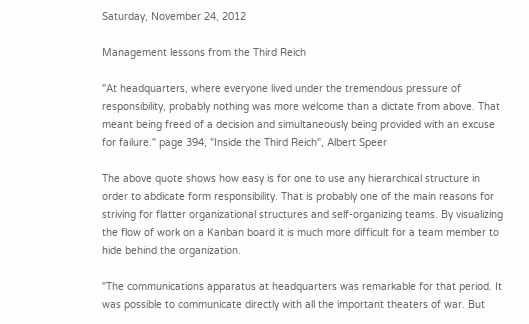Saturday, November 24, 2012

Management lessons from the Third Reich

"At headquarters, where everyone lived under the tremendous pressure of responsibility, probably nothing was more welcome than a dictate from above. That meant being freed of a decision and simultaneously being provided with an excuse for failure." page 394, "Inside the Third Reich", Albert Speer

The above quote shows how easy is for one to use any hierarchical structure in order to abdicate form responsibility. That is probably one of the main reasons for striving for flatter organizational structures and self-organizing teams. By visualizing the flow of work on a Kanban board it is much more difficult for a team member to hide behind the organization.

"The communications apparatus at headquarters was remarkable for that period. It was possible to communicate directly with all the important theaters of war. But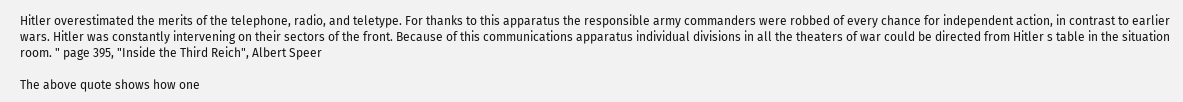Hitler overestimated the merits of the telephone, radio, and teletype. For thanks to this apparatus the responsible army commanders were robbed of every chance for independent action, in contrast to earlier wars. Hitler was constantly intervening on their sectors of the front. Because of this communications apparatus individual divisions in all the theaters of war could be directed from Hitler s table in the situation room. " page 395, "Inside the Third Reich", Albert Speer

The above quote shows how one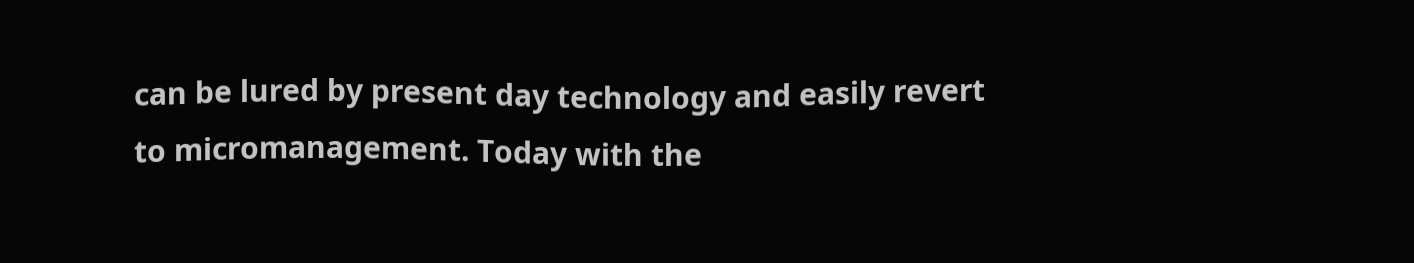can be lured by present day technology and easily revert to micromanagement. Today with the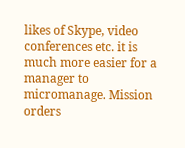likes of Skype, video conferences etc. it is much more easier for a manager to micromanage. Mission orders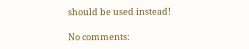should be used instead!

No comments: